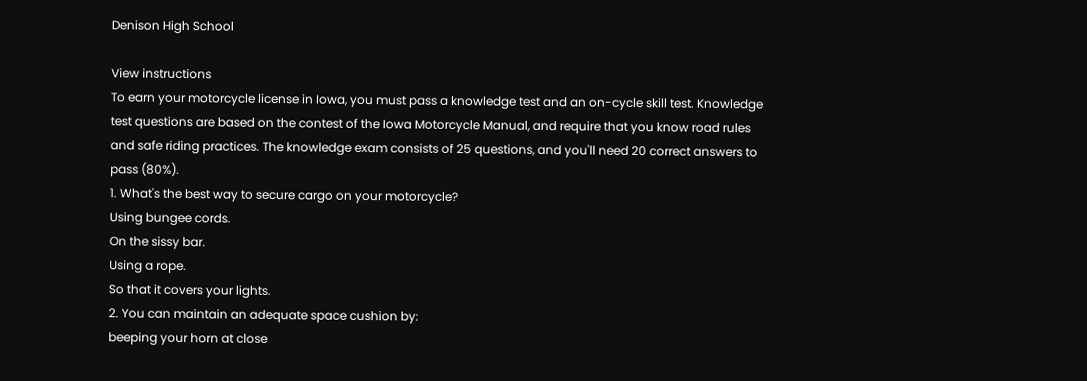Denison High School

View instructions
To earn your motorcycle license in Iowa, you must pass a knowledge test and an on-cycle skill test. Knowledge test questions are based on the contest of the Iowa Motorcycle Manual, and require that you know road rules and safe riding practices. The knowledge exam consists of 25 questions, and you'll need 20 correct answers to pass (80%).
1. What's the best way to secure cargo on your motorcycle?
Using bungee cords.
On the sissy bar.
Using a rope.
So that it covers your lights.
2. You can maintain an adequate space cushion by:
beeping your horn at close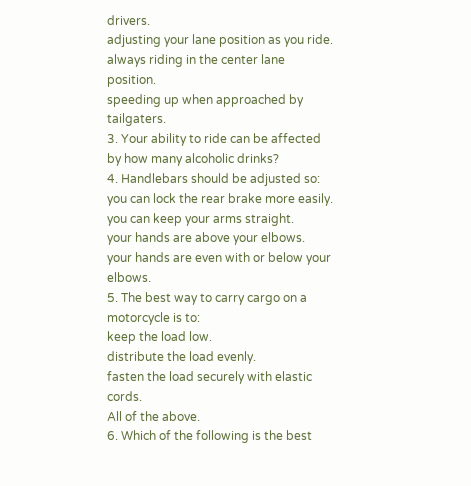drivers.
adjusting your lane position as you ride.
always riding in the center lane position.
speeding up when approached by tailgaters.
3. Your ability to ride can be affected by how many alcoholic drinks?
4. Handlebars should be adjusted so:
you can lock the rear brake more easily.
you can keep your arms straight.
your hands are above your elbows.
your hands are even with or below your elbows.
5. The best way to carry cargo on a motorcycle is to:
keep the load low.
distribute the load evenly.
fasten the load securely with elastic cords.
All of the above.
6. Which of the following is the best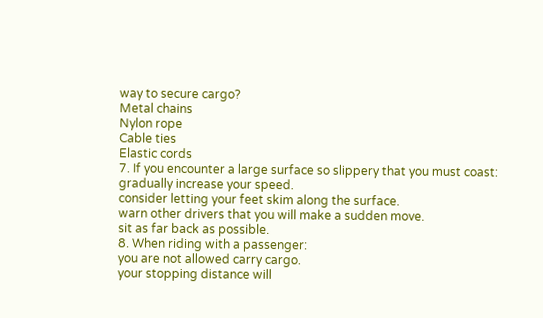way to secure cargo?
Metal chains
Nylon rope
Cable ties
Elastic cords
7. If you encounter a large surface so slippery that you must coast:
gradually increase your speed.
consider letting your feet skim along the surface.
warn other drivers that you will make a sudden move.
sit as far back as possible.
8. When riding with a passenger:
you are not allowed carry cargo.
your stopping distance will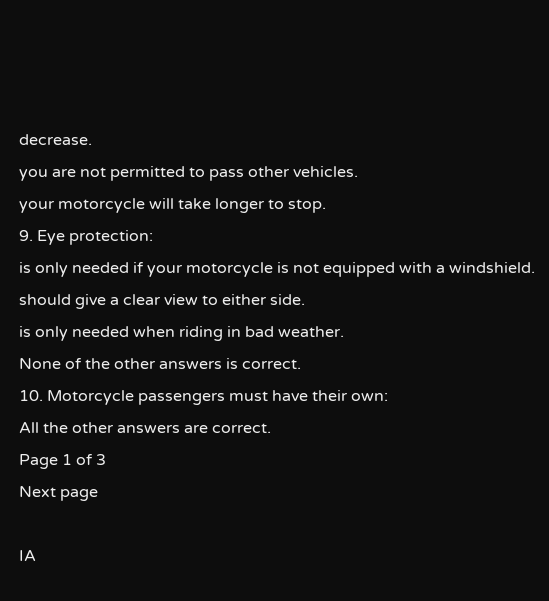decrease.
you are not permitted to pass other vehicles.
your motorcycle will take longer to stop.
9. Eye protection:
is only needed if your motorcycle is not equipped with a windshield.
should give a clear view to either side.
is only needed when riding in bad weather.
None of the other answers is correct.
10. Motorcycle passengers must have their own:
All the other answers are correct.
Page 1 of 3
Next page

IA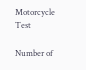Motorcycle Test

Number of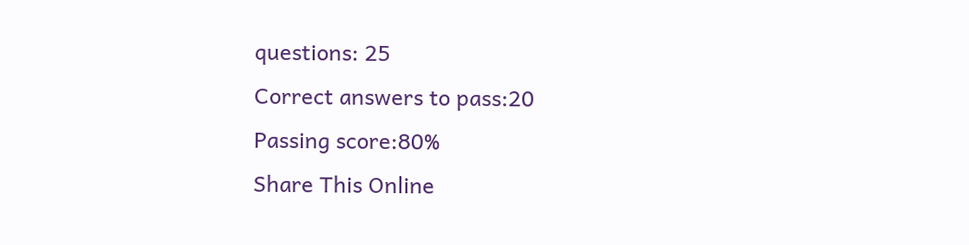questions: 25
Correct answers to pass:20
Passing score:80%
Share This Online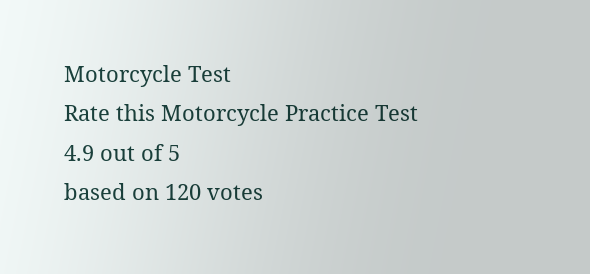Motorcycle Test
Rate this Motorcycle Practice Test
4.9 out of 5
based on 120 votes